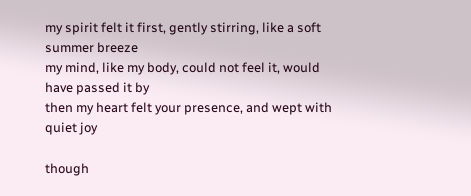my spirit felt it first, gently stirring, like a soft summer breeze
my mind, like my body, could not feel it, would have passed it by
then my heart felt your presence, and wept with quiet joy

though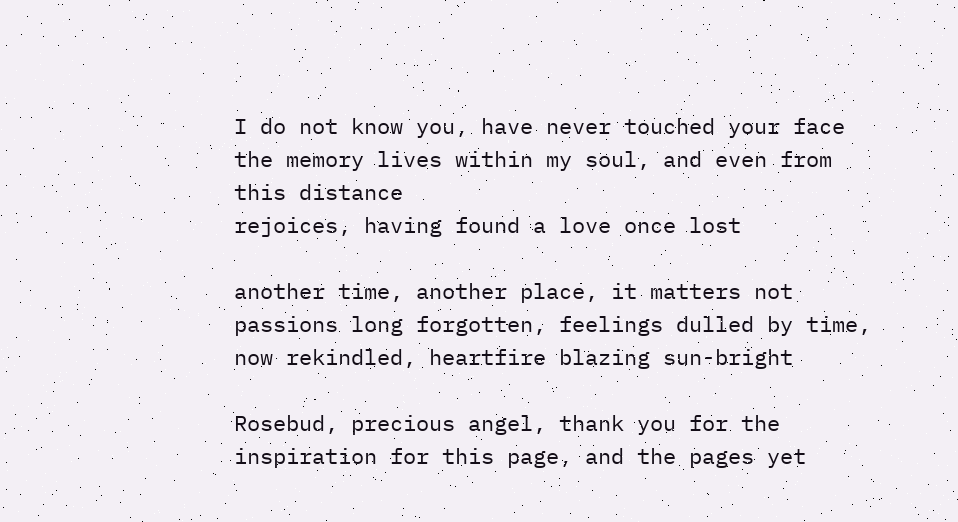I do not know you, have never touched your face
the memory lives within my soul, and even from this distance
rejoices, having found a love once lost

another time, another place, it matters not
passions long forgotten, feelings dulled by time,
now rekindled, heartfire blazing sun-bright

Rosebud, precious angel, thank you for the inspiration for this page, and the pages yet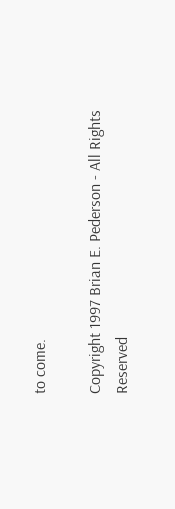to come.

Copyright 1997 Brian E. Pederson - All Rights Reserved